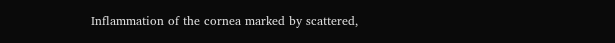Inflammation of the cornea marked by scattered,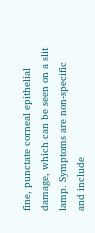fine, punctate corneal epithelial damage, which can be seen on a slit lamp. Symptoms are non-specific and include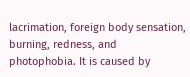lacrimation, foreign body sensation, burning, redness, and photophobia. It is caused by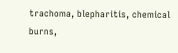trachoma, blepharitis, chemical burns,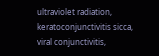ultraviolet radiation, keratoconjunctivitis sicca, viral conjunctivitis,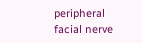peripheral facial nerve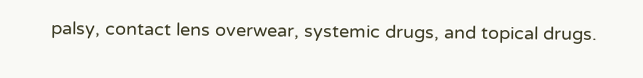palsy, contact lens overwear, systemic drugs, and topical drugs.